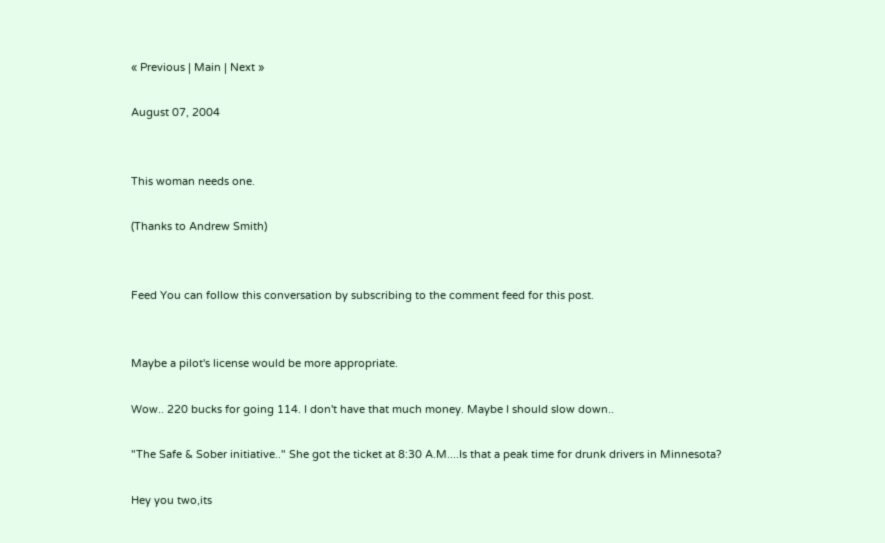« Previous | Main | Next »

August 07, 2004


This woman needs one.

(Thanks to Andrew Smith)


Feed You can follow this conversation by subscribing to the comment feed for this post.


Maybe a pilot's license would be more appropriate.

Wow.. 220 bucks for going 114. I don't have that much money. Maybe I should slow down..

"The Safe & Sober initiative.." She got the ticket at 8:30 A.M....Is that a peak time for drunk drivers in Minnesota?

Hey you two,its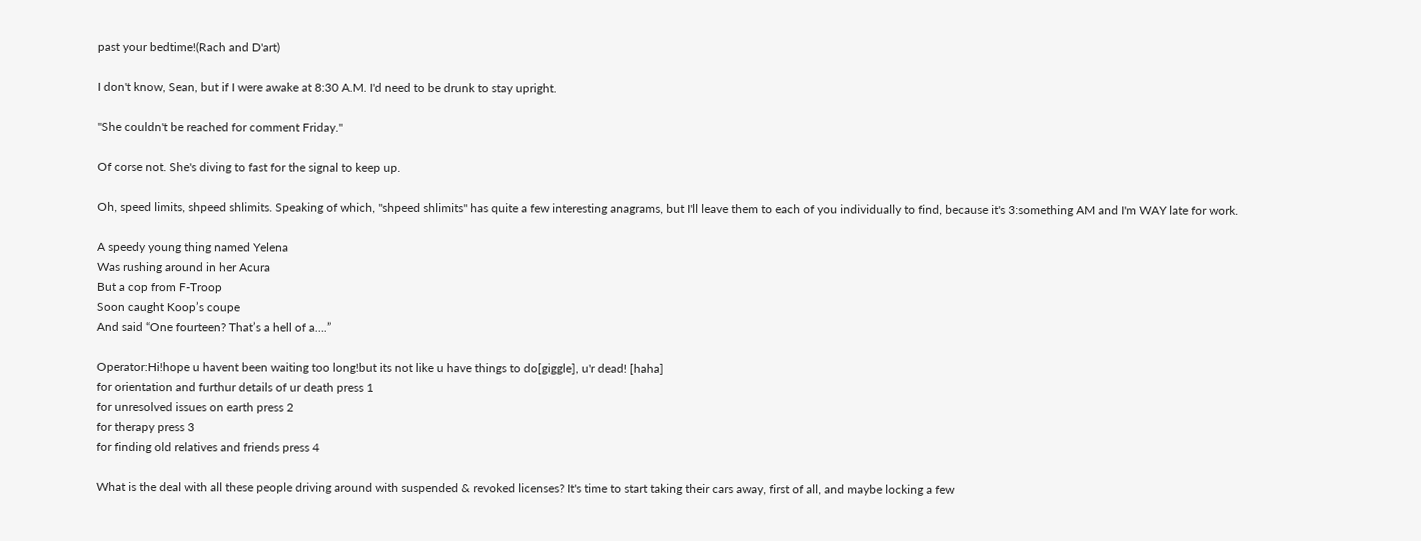past your bedtime!(Rach and D'art)

I don't know, Sean, but if I were awake at 8:30 A.M. I'd need to be drunk to stay upright.

"She couldn't be reached for comment Friday."

Of corse not. She's diving to fast for the signal to keep up.

Oh, speed limits, shpeed shlimits. Speaking of which, "shpeed shlimits" has quite a few interesting anagrams, but I'll leave them to each of you individually to find, because it's 3:something AM and I'm WAY late for work.

A speedy young thing named Yelena
Was rushing around in her Acura
But a cop from F-Troop
Soon caught Koop’s coupe
And said “One fourteen? That’s a hell of a….”

Operator:Hi!hope u havent been waiting too long!but its not like u have things to do[giggle], u'r dead! [haha]
for orientation and furthur details of ur death press 1
for unresolved issues on earth press 2
for therapy press 3
for finding old relatives and friends press 4

What is the deal with all these people driving around with suspended & revoked licenses? It's time to start taking their cars away, first of all, and maybe locking a few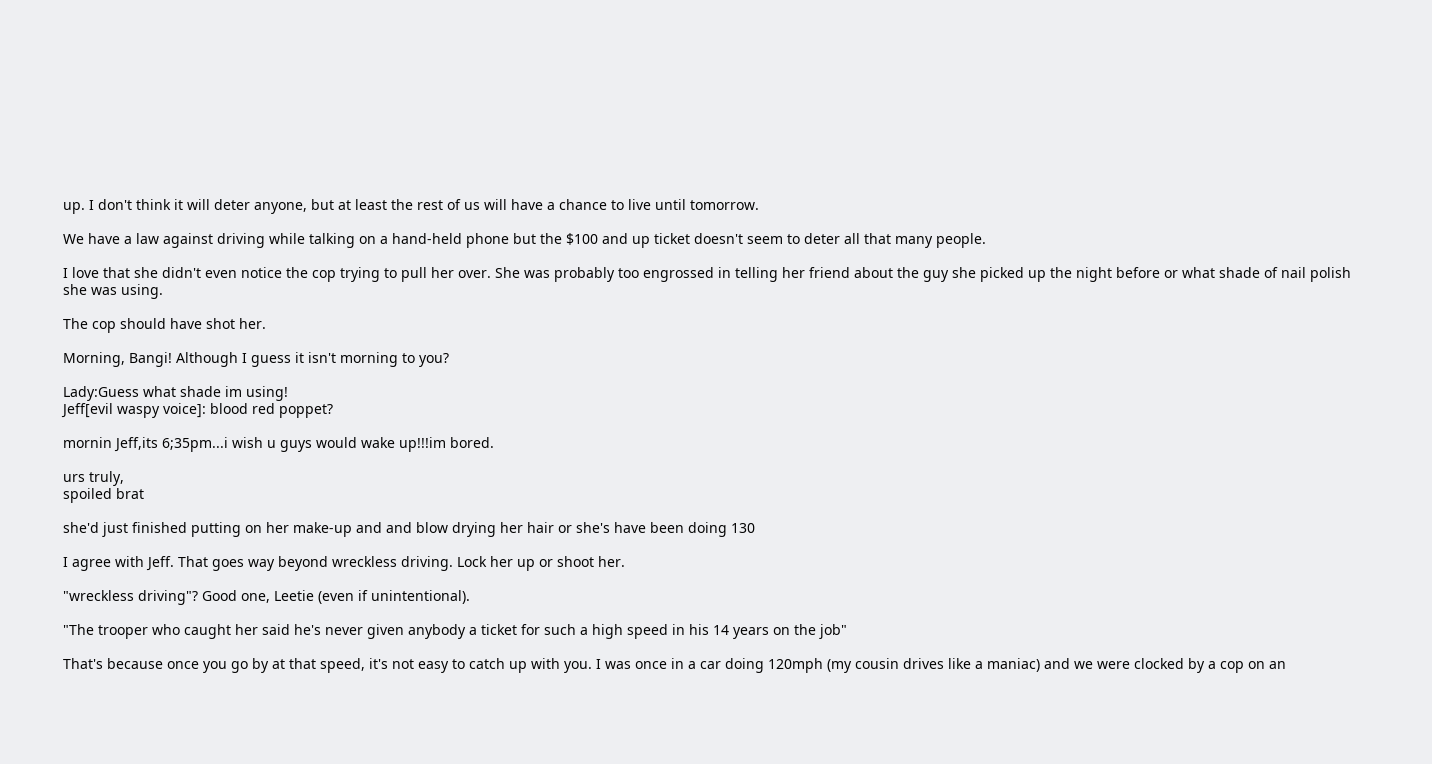up. I don't think it will deter anyone, but at least the rest of us will have a chance to live until tomorrow.

We have a law against driving while talking on a hand-held phone but the $100 and up ticket doesn't seem to deter all that many people.

I love that she didn't even notice the cop trying to pull her over. She was probably too engrossed in telling her friend about the guy she picked up the night before or what shade of nail polish she was using.

The cop should have shot her.

Morning, Bangi! Although I guess it isn't morning to you?

Lady:Guess what shade im using!
Jeff[evil waspy voice]: blood red poppet?

mornin Jeff,its 6;35pm...i wish u guys would wake up!!!im bored.

urs truly,
spoiled brat

she'd just finished putting on her make-up and and blow drying her hair or she's have been doing 130

I agree with Jeff. That goes way beyond wreckless driving. Lock her up or shoot her.

"wreckless driving"? Good one, Leetie (even if unintentional).

"The trooper who caught her said he's never given anybody a ticket for such a high speed in his 14 years on the job"

That's because once you go by at that speed, it's not easy to catch up with you. I was once in a car doing 120mph (my cousin drives like a maniac) and we were clocked by a cop on an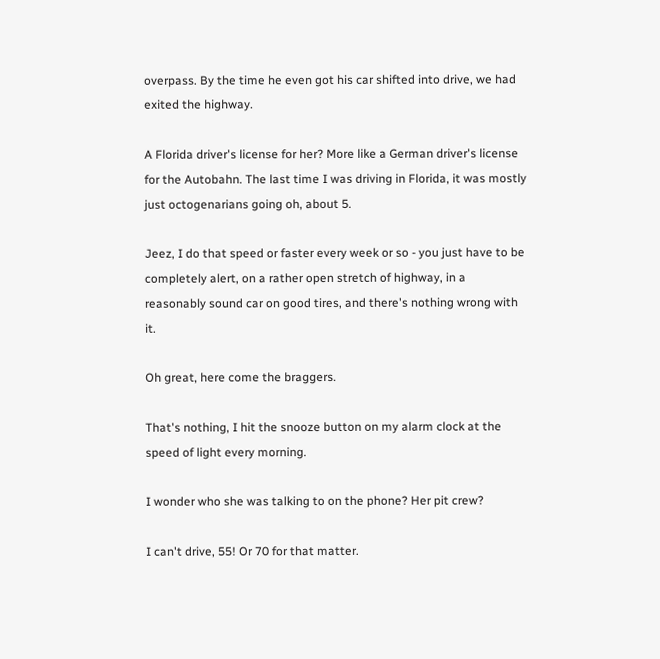overpass. By the time he even got his car shifted into drive, we had exited the highway.

A Florida driver's license for her? More like a German driver's license for the Autobahn. The last time I was driving in Florida, it was mostly just octogenarians going oh, about 5.

Jeez, I do that speed or faster every week or so - you just have to be completely alert, on a rather open stretch of highway, in a reasonably sound car on good tires, and there's nothing wrong with it.

Oh great, here come the braggers.

That's nothing, I hit the snooze button on my alarm clock at the speed of light every morning.

I wonder who she was talking to on the phone? Her pit crew?

I can't drive, 55! Or 70 for that matter.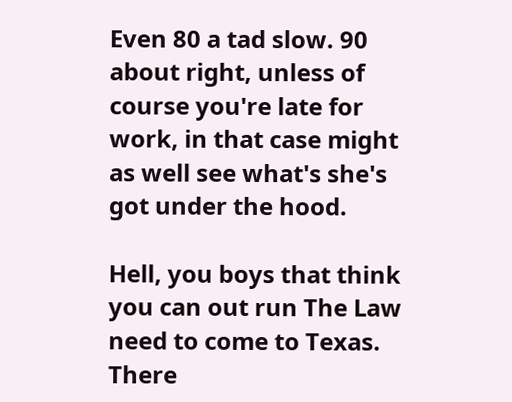Even 80 a tad slow. 90 about right, unless of course you're late for work, in that case might as well see what's she's got under the hood.

Hell, you boys that think you can out run The Law need to come to Texas. There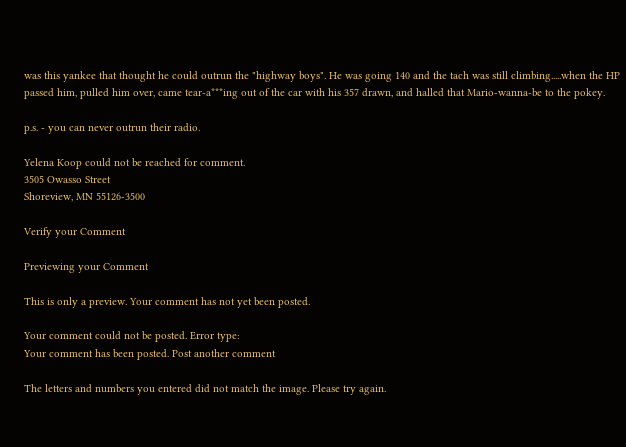was this yankee that thought he could outrun the "highway boys". He was going 140 and the tach was still climbing.....when the HP passed him, pulled him over, came tear-a***ing out of the car with his 357 drawn, and halled that Mario-wanna-be to the pokey.

p.s. - you can never outrun their radio.

Yelena Koop could not be reached for comment.
3505 Owasso Street
Shoreview, MN 55126-3500

Verify your Comment

Previewing your Comment

This is only a preview. Your comment has not yet been posted.

Your comment could not be posted. Error type:
Your comment has been posted. Post another comment

The letters and numbers you entered did not match the image. Please try again.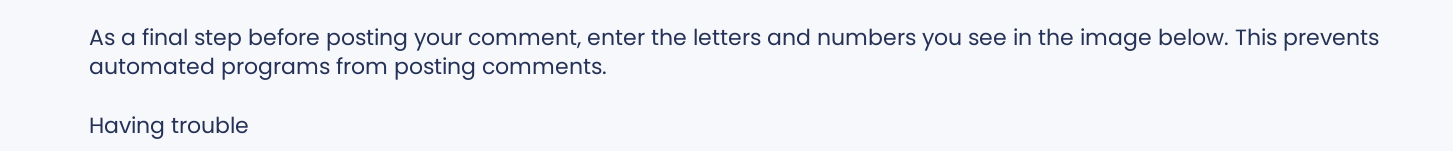As a final step before posting your comment, enter the letters and numbers you see in the image below. This prevents automated programs from posting comments.

Having trouble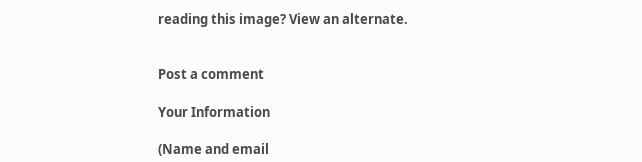reading this image? View an alternate.


Post a comment

Your Information

(Name and email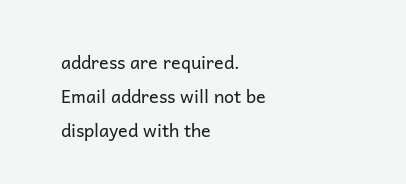address are required. Email address will not be displayed with the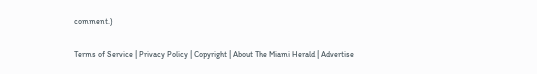comment.)

Terms of Service | Privacy Policy | Copyright | About The Miami Herald | Advertise